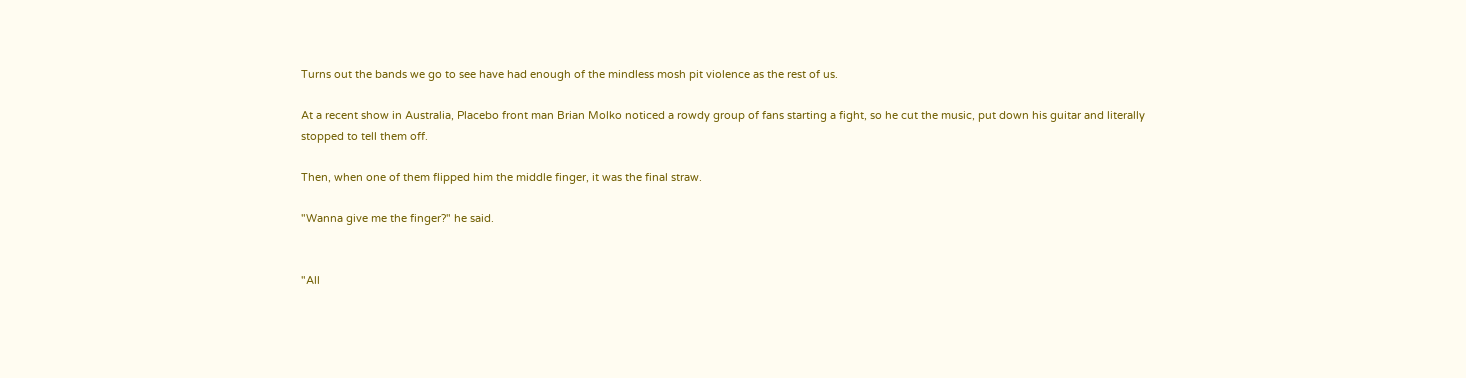Turns out the bands we go to see have had enough of the mindless mosh pit violence as the rest of us.

At a recent show in Australia, Placebo front man Brian Molko noticed a rowdy group of fans starting a fight, so he cut the music, put down his guitar and literally stopped to tell them off.

Then, when one of them flipped him the middle finger, it was the final straw.

"Wanna give me the finger?" he said.


"All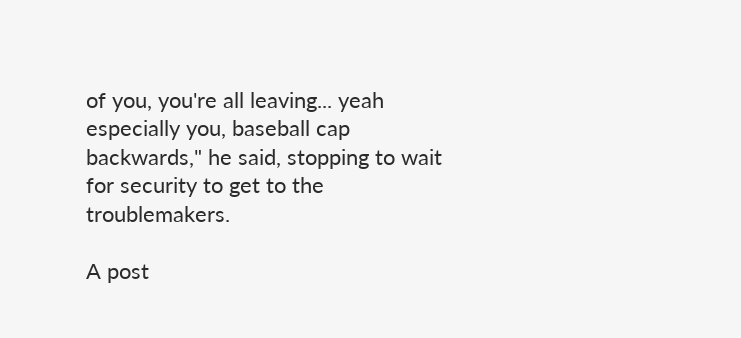of you, you're all leaving... yeah especially you, baseball cap backwards," he said, stopping to wait for security to get to the troublemakers.

A post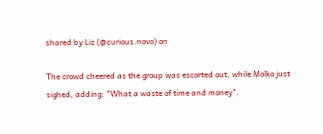shared by Liz (@curious.novo) on

The crowd cheered as the group was escorted out, while Molko just sighed, adding: "What a waste of time and money".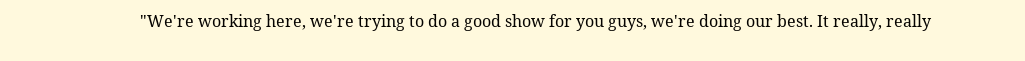"We're working here, we're trying to do a good show for you guys, we're doing our best. It really, really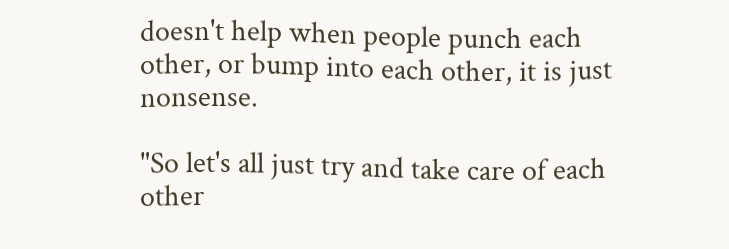doesn't help when people punch each other, or bump into each other, it is just nonsense.

"So let's all just try and take care of each other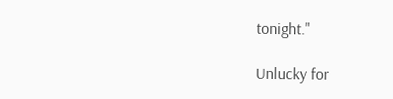tonight."

Unlucky for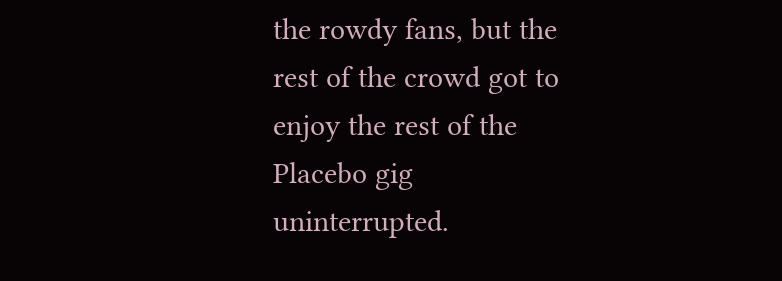the rowdy fans, but the rest of the crowd got to enjoy the rest of the Placebo gig uninterrupted.